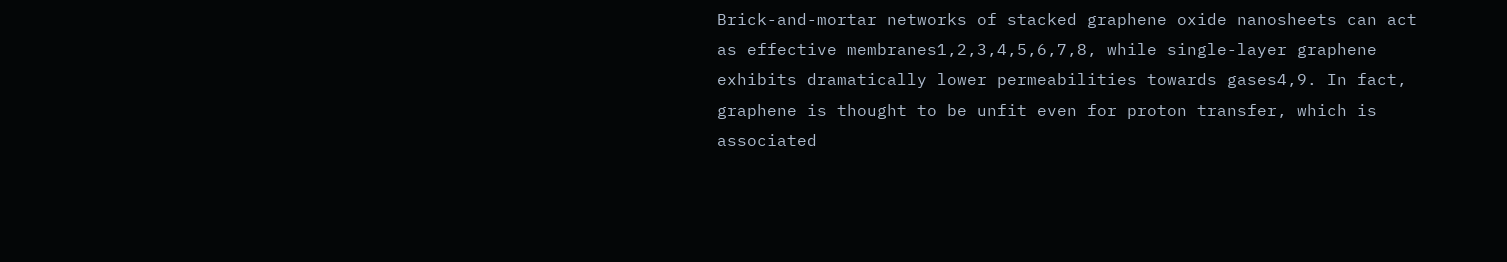Brick-and-mortar networks of stacked graphene oxide nanosheets can act as effective membranes1,2,3,4,5,6,7,8, while single-layer graphene exhibits dramatically lower permeabilities towards gases4,9. In fact, graphene is thought to be unfit even for proton transfer, which is associated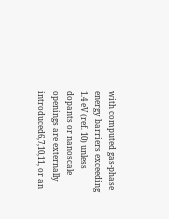with computed gas-phase energy barriers exceeding 1.4 eV (ref. 10) unless dopants or nanoscale openings are externally introduced6,7,10,11, or an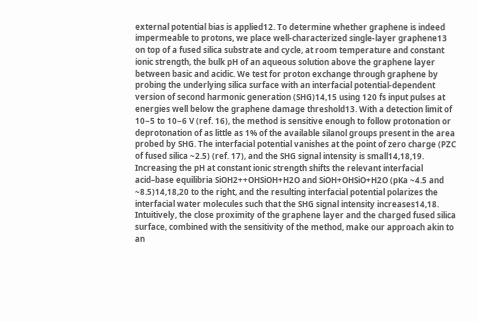external potential bias is applied12. To determine whether graphene is indeed impermeable to protons, we place well-characterized single-layer graphene13 on top of a fused silica substrate and cycle, at room temperature and constant ionic strength, the bulk pH of an aqueous solution above the graphene layer between basic and acidic. We test for proton exchange through graphene by probing the underlying silica surface with an interfacial potential-dependent version of second harmonic generation (SHG)14,15 using 120 fs input pulses at energies well below the graphene damage threshold13. With a detection limit of 10−5 to 10−6 V (ref. 16), the method is sensitive enough to follow protonation or deprotonation of as little as 1% of the available silanol groups present in the area probed by SHG. The interfacial potential vanishes at the point of zero charge (PZC of fused silica ~2.5) (ref. 17), and the SHG signal intensity is small14,18,19. Increasing the pH at constant ionic strength shifts the relevant interfacial acid–base equilibria SiOH2++OHSiOH+H2O and SiOH+OHSiO+H2O (pKa ~4.5 and ~8.5)14,18,20 to the right, and the resulting interfacial potential polarizes the interfacial water molecules such that the SHG signal intensity increases14,18. Intuitively, the close proximity of the graphene layer and the charged fused silica surface, combined with the sensitivity of the method, make our approach akin to an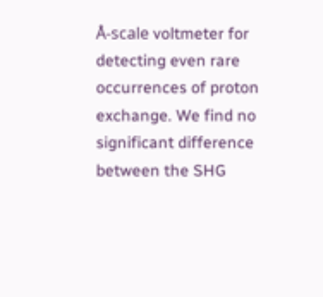Å-scale voltmeter for detecting even rare occurrences of proton exchange. We find no significant difference between the SHG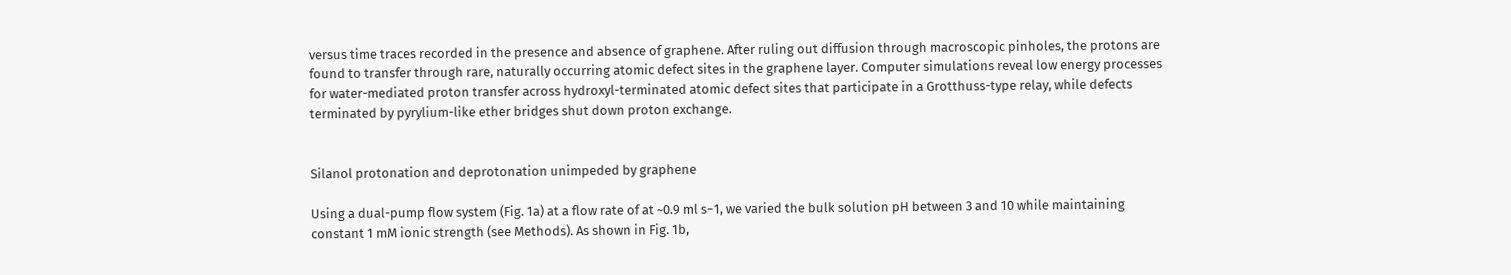versus time traces recorded in the presence and absence of graphene. After ruling out diffusion through macroscopic pinholes, the protons are found to transfer through rare, naturally occurring atomic defect sites in the graphene layer. Computer simulations reveal low energy processes for water-mediated proton transfer across hydroxyl-terminated atomic defect sites that participate in a Grotthuss-type relay, while defects terminated by pyrylium-like ether bridges shut down proton exchange.


Silanol protonation and deprotonation unimpeded by graphene

Using a dual-pump flow system (Fig. 1a) at a flow rate of at ~0.9 ml s−1, we varied the bulk solution pH between 3 and 10 while maintaining constant 1 mM ionic strength (see Methods). As shown in Fig. 1b,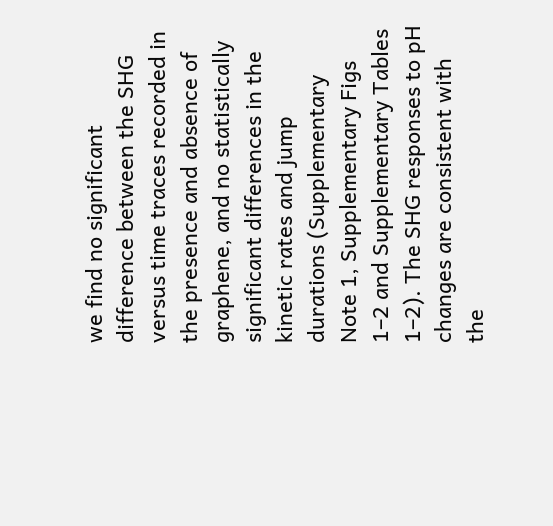we find no significant difference between the SHG versus time traces recorded in the presence and absence of graphene, and no statistically significant differences in the kinetic rates and jump durations (Supplementary Note 1, Supplementary Figs 1–2 and Supplementary Tables 1–2). The SHG responses to pH changes are consistent with the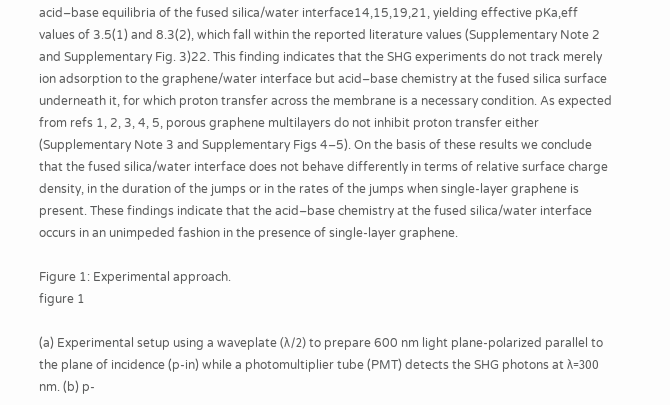acid–base equilibria of the fused silica/water interface14,15,19,21, yielding effective pKa,eff values of 3.5(1) and 8.3(2), which fall within the reported literature values (Supplementary Note 2 and Supplementary Fig. 3)22. This finding indicates that the SHG experiments do not track merely ion adsorption to the graphene/water interface but acid–base chemistry at the fused silica surface underneath it, for which proton transfer across the membrane is a necessary condition. As expected from refs 1, 2, 3, 4, 5, porous graphene multilayers do not inhibit proton transfer either (Supplementary Note 3 and Supplementary Figs 4–5). On the basis of these results we conclude that the fused silica/water interface does not behave differently in terms of relative surface charge density, in the duration of the jumps or in the rates of the jumps when single-layer graphene is present. These findings indicate that the acid–base chemistry at the fused silica/water interface occurs in an unimpeded fashion in the presence of single-layer graphene.

Figure 1: Experimental approach.
figure 1

(a) Experimental setup using a waveplate (λ/2) to prepare 600 nm light plane-polarized parallel to the plane of incidence (p-in) while a photomultiplier tube (PMT) detects the SHG photons at λ=300 nm. (b) p-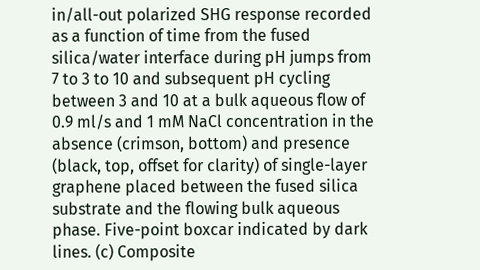in/all-out polarized SHG response recorded as a function of time from the fused silica/water interface during pH jumps from 7 to 3 to 10 and subsequent pH cycling between 3 and 10 at a bulk aqueous flow of 0.9 ml/s and 1 mM NaCl concentration in the absence (crimson, bottom) and presence (black, top, offset for clarity) of single-layer graphene placed between the fused silica substrate and the flowing bulk aqueous phase. Five-point boxcar indicated by dark lines. (c) Composite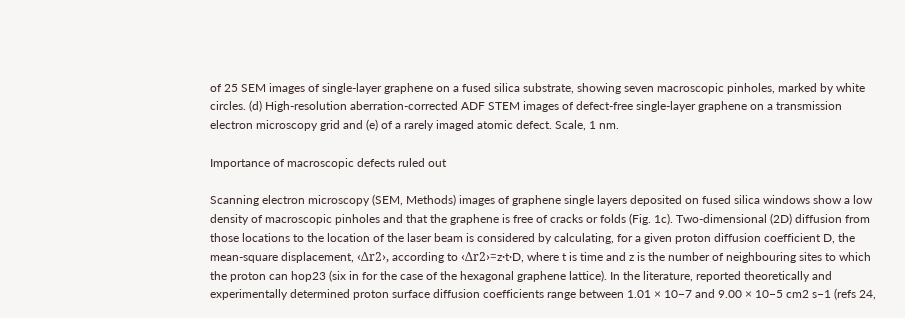of 25 SEM images of single-layer graphene on a fused silica substrate, showing seven macroscopic pinholes, marked by white circles. (d) High-resolution aberration-corrected ADF STEM images of defect-free single-layer graphene on a transmission electron microscopy grid and (e) of a rarely imaged atomic defect. Scale, 1 nm.

Importance of macroscopic defects ruled out

Scanning electron microscopy (SEM, Methods) images of graphene single layers deposited on fused silica windows show a low density of macroscopic pinholes and that the graphene is free of cracks or folds (Fig. 1c). Two-dimensional (2D) diffusion from those locations to the location of the laser beam is considered by calculating, for a given proton diffusion coefficient D, the mean-square displacement, ‹Δr2›, according to ‹Δr2›=z·t·D, where t is time and z is the number of neighbouring sites to which the proton can hop23 (six in for the case of the hexagonal graphene lattice). In the literature, reported theoretically and experimentally determined proton surface diffusion coefficients range between 1.01 × 10−7 and 9.00 × 10−5 cm2 s−1 (refs 24,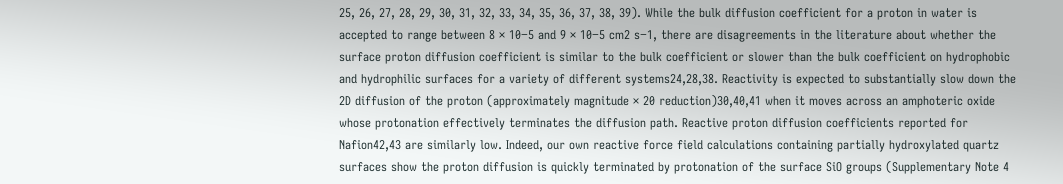25, 26, 27, 28, 29, 30, 31, 32, 33, 34, 35, 36, 37, 38, 39). While the bulk diffusion coefficient for a proton in water is accepted to range between 8 × 10−5 and 9 × 10−5 cm2 s−1, there are disagreements in the literature about whether the surface proton diffusion coefficient is similar to the bulk coefficient or slower than the bulk coefficient on hydrophobic and hydrophilic surfaces for a variety of different systems24,28,38. Reactivity is expected to substantially slow down the 2D diffusion of the proton (approximately magnitude × 20 reduction)30,40,41 when it moves across an amphoteric oxide whose protonation effectively terminates the diffusion path. Reactive proton diffusion coefficients reported for Nafion42,43 are similarly low. Indeed, our own reactive force field calculations containing partially hydroxylated quartz surfaces show the proton diffusion is quickly terminated by protonation of the surface SiO groups (Supplementary Note 4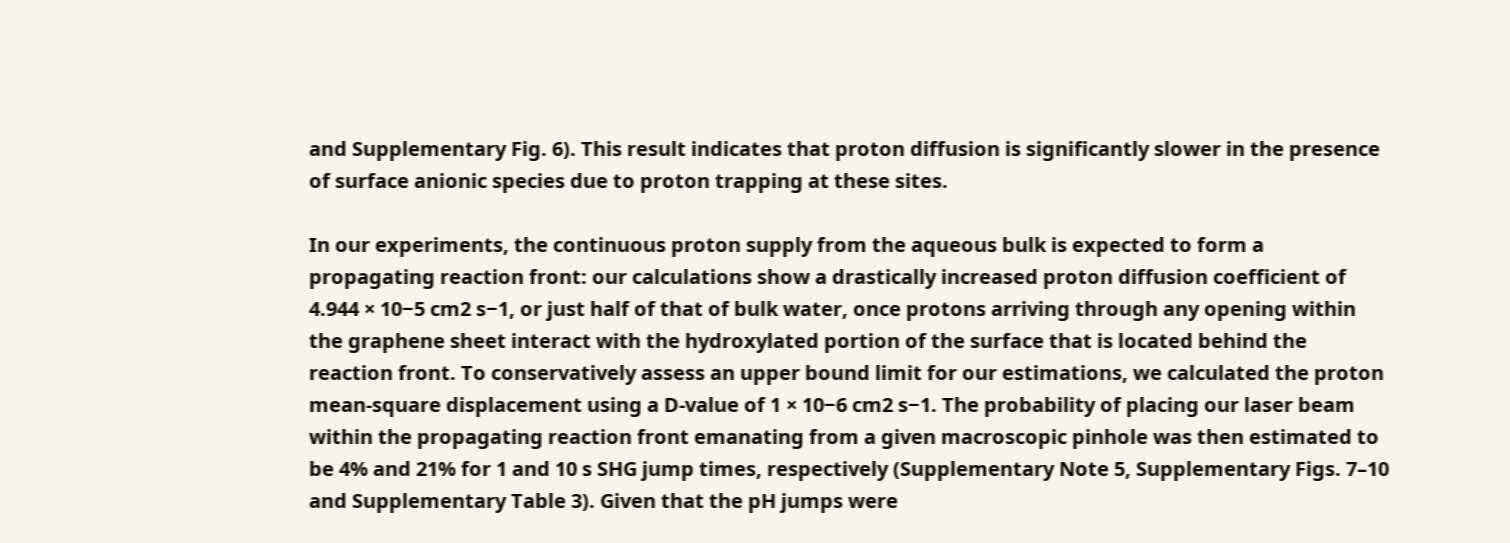and Supplementary Fig. 6). This result indicates that proton diffusion is significantly slower in the presence of surface anionic species due to proton trapping at these sites.

In our experiments, the continuous proton supply from the aqueous bulk is expected to form a propagating reaction front: our calculations show a drastically increased proton diffusion coefficient of 4.944 × 10−5 cm2 s−1, or just half of that of bulk water, once protons arriving through any opening within the graphene sheet interact with the hydroxylated portion of the surface that is located behind the reaction front. To conservatively assess an upper bound limit for our estimations, we calculated the proton mean-square displacement using a D-value of 1 × 10−6 cm2 s−1. The probability of placing our laser beam within the propagating reaction front emanating from a given macroscopic pinhole was then estimated to be 4% and 21% for 1 and 10 s SHG jump times, respectively (Supplementary Note 5, Supplementary Figs. 7–10 and Supplementary Table 3). Given that the pH jumps were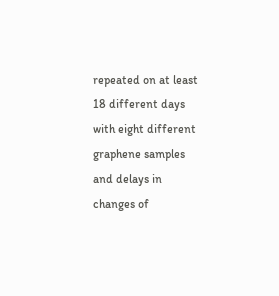repeated on at least 18 different days with eight different graphene samples and delays in changes of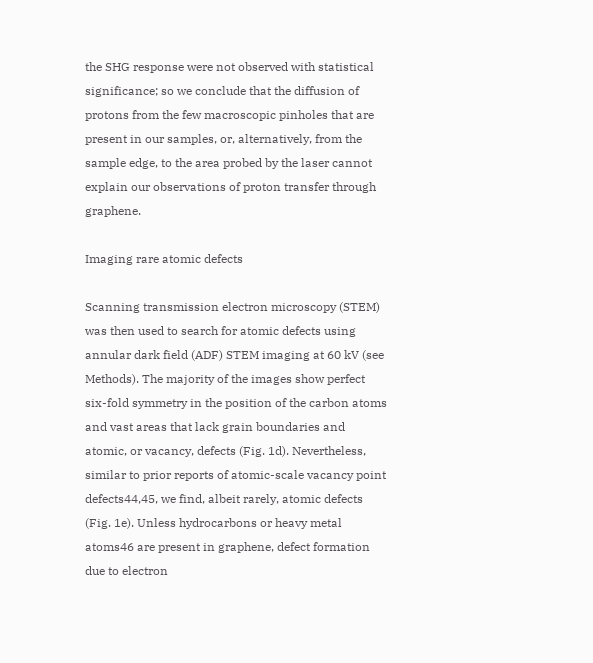the SHG response were not observed with statistical significance; so we conclude that the diffusion of protons from the few macroscopic pinholes that are present in our samples, or, alternatively, from the sample edge, to the area probed by the laser cannot explain our observations of proton transfer through graphene.

Imaging rare atomic defects

Scanning transmission electron microscopy (STEM) was then used to search for atomic defects using annular dark field (ADF) STEM imaging at 60 kV (see Methods). The majority of the images show perfect six-fold symmetry in the position of the carbon atoms and vast areas that lack grain boundaries and atomic, or vacancy, defects (Fig. 1d). Nevertheless, similar to prior reports of atomic-scale vacancy point defects44,45, we find, albeit rarely, atomic defects (Fig. 1e). Unless hydrocarbons or heavy metal atoms46 are present in graphene, defect formation due to electron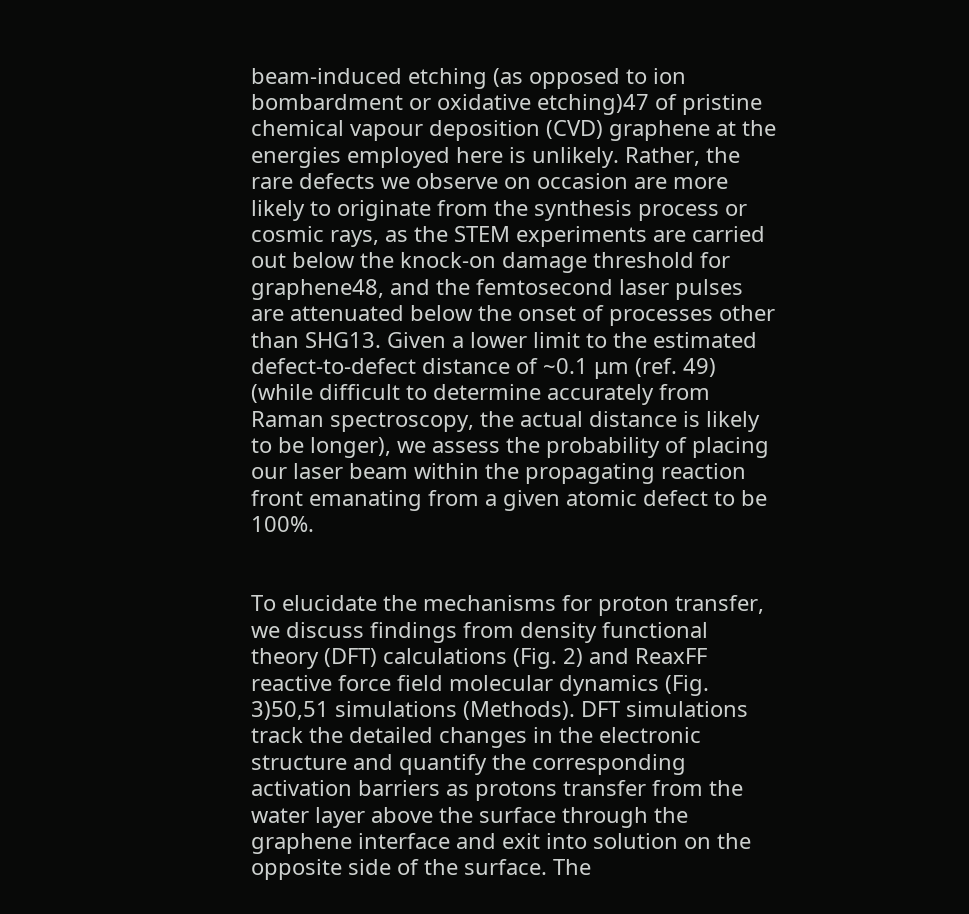beam-induced etching (as opposed to ion bombardment or oxidative etching)47 of pristine chemical vapour deposition (CVD) graphene at the energies employed here is unlikely. Rather, the rare defects we observe on occasion are more likely to originate from the synthesis process or cosmic rays, as the STEM experiments are carried out below the knock-on damage threshold for graphene48, and the femtosecond laser pulses are attenuated below the onset of processes other than SHG13. Given a lower limit to the estimated defect-to-defect distance of ~0.1 μm (ref. 49) (while difficult to determine accurately from Raman spectroscopy, the actual distance is likely to be longer), we assess the probability of placing our laser beam within the propagating reaction front emanating from a given atomic defect to be 100%.


To elucidate the mechanisms for proton transfer, we discuss findings from density functional theory (DFT) calculations (Fig. 2) and ReaxFF reactive force field molecular dynamics (Fig. 3)50,51 simulations (Methods). DFT simulations track the detailed changes in the electronic structure and quantify the corresponding activation barriers as protons transfer from the water layer above the surface through the graphene interface and exit into solution on the opposite side of the surface. The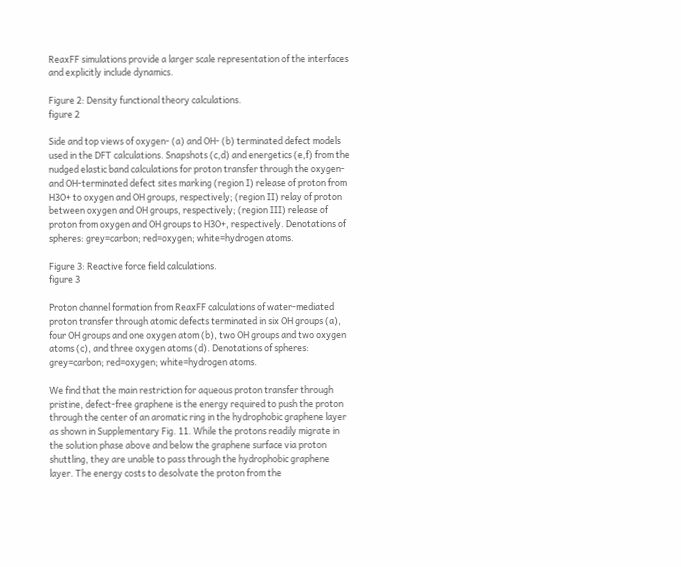ReaxFF simulations provide a larger scale representation of the interfaces and explicitly include dynamics.

Figure 2: Density functional theory calculations.
figure 2

Side and top views of oxygen- (a) and OH- (b) terminated defect models used in the DFT calculations. Snapshots (c,d) and energetics (e,f) from the nudged elastic band calculations for proton transfer through the oxygen- and OH-terminated defect sites marking (region I) release of proton from H3O+ to oxygen and OH groups, respectively; (region II) relay of proton between oxygen and OH groups, respectively; (region III) release of proton from oxygen and OH groups to H3O+, respectively. Denotations of spheres: grey=carbon; red=oxygen; white=hydrogen atoms.

Figure 3: Reactive force field calculations.
figure 3

Proton channel formation from ReaxFF calculations of water-mediated proton transfer through atomic defects terminated in six OH groups (a), four OH groups and one oxygen atom (b), two OH groups and two oxygen atoms (c), and three oxygen atoms (d). Denotations of spheres: grey=carbon; red=oxygen; white=hydrogen atoms.

We find that the main restriction for aqueous proton transfer through pristine, defect-free graphene is the energy required to push the proton through the center of an aromatic ring in the hydrophobic graphene layer as shown in Supplementary Fig. 11. While the protons readily migrate in the solution phase above and below the graphene surface via proton shuttling, they are unable to pass through the hydrophobic graphene layer. The energy costs to desolvate the proton from the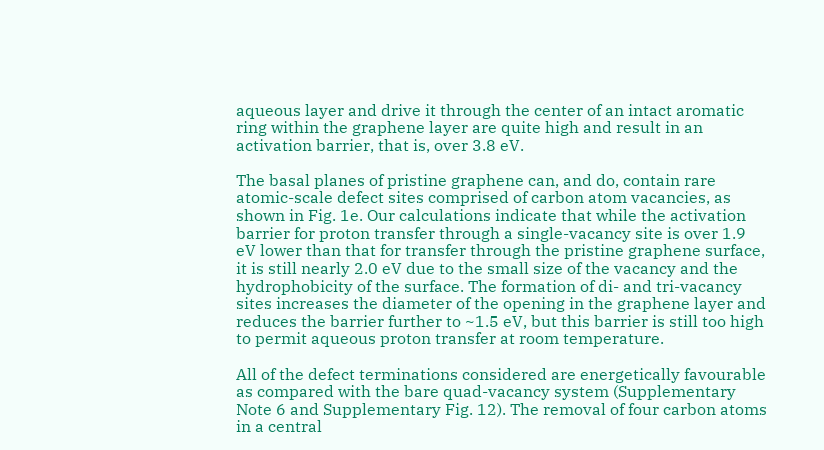aqueous layer and drive it through the center of an intact aromatic ring within the graphene layer are quite high and result in an activation barrier, that is, over 3.8 eV.

The basal planes of pristine graphene can, and do, contain rare atomic-scale defect sites comprised of carbon atom vacancies, as shown in Fig. 1e. Our calculations indicate that while the activation barrier for proton transfer through a single-vacancy site is over 1.9 eV lower than that for transfer through the pristine graphene surface, it is still nearly 2.0 eV due to the small size of the vacancy and the hydrophobicity of the surface. The formation of di- and tri-vacancy sites increases the diameter of the opening in the graphene layer and reduces the barrier further to ~1.5 eV, but this barrier is still too high to permit aqueous proton transfer at room temperature.

All of the defect terminations considered are energetically favourable as compared with the bare quad-vacancy system (Supplementary Note 6 and Supplementary Fig. 12). The removal of four carbon atoms in a central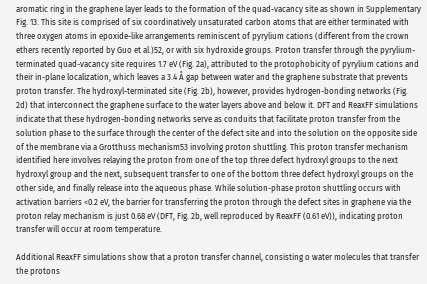aromatic ring in the graphene layer leads to the formation of the quad-vacancy site as shown in Supplementary Fig. 13. This site is comprised of six coordinatively unsaturated carbon atoms that are either terminated with three oxygen atoms in epoxide-like arrangements reminiscent of pyrylium cations (different from the crown ethers recently reported by Guo et al.)52, or with six hydroxide groups. Proton transfer through the pyrylium-terminated quad-vacancy site requires 1.7 eV (Fig. 2a), attributed to the protophobicity of pyrylium cations and their in-plane localization, which leaves a 3.4 Å gap between water and the graphene substrate that prevents proton transfer. The hydroxyl-terminated site (Fig. 2b), however, provides hydrogen-bonding networks (Fig. 2d) that interconnect the graphene surface to the water layers above and below it. DFT and ReaxFF simulations indicate that these hydrogen-bonding networks serve as conduits that facilitate proton transfer from the solution phase to the surface through the center of the defect site and into the solution on the opposite side of the membrane via a Grotthuss mechanism53 involving proton shuttling. This proton transfer mechanism identified here involves relaying the proton from one of the top three defect hydroxyl groups to the next hydroxyl group and the next, subsequent transfer to one of the bottom three defect hydroxyl groups on the other side, and finally release into the aqueous phase. While solution-phase proton shuttling occurs with activation barriers <0.2 eV, the barrier for transferring the proton through the defect sites in graphene via the proton relay mechanism is just 0.68 eV (DFT, Fig. 2b, well reproduced by ReaxFF (0.61 eV)), indicating proton transfer will occur at room temperature.

Additional ReaxFF simulations show that a proton transfer channel, consisting o water molecules that transfer the protons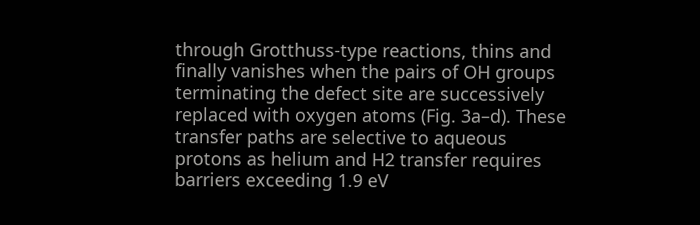through Grotthuss-type reactions, thins and finally vanishes when the pairs of OH groups terminating the defect site are successively replaced with oxygen atoms (Fig. 3a–d). These transfer paths are selective to aqueous protons as helium and H2 transfer requires barriers exceeding 1.9 eV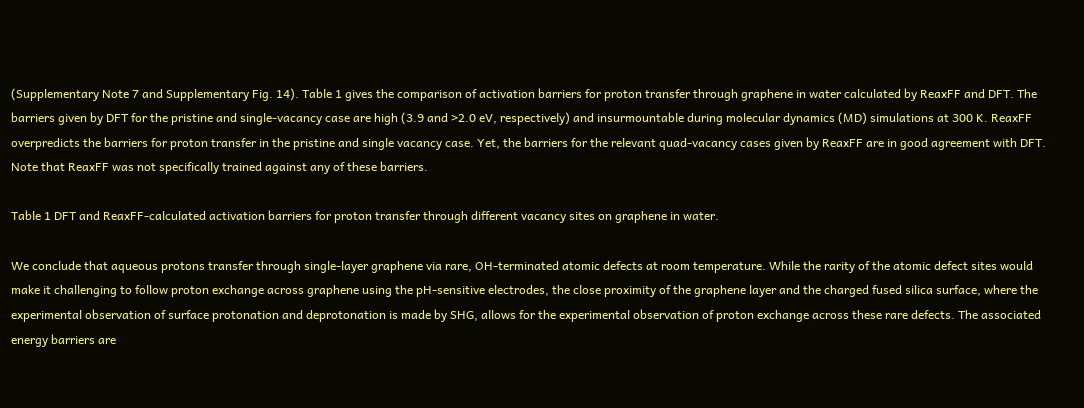(Supplementary Note 7 and Supplementary Fig. 14). Table 1 gives the comparison of activation barriers for proton transfer through graphene in water calculated by ReaxFF and DFT. The barriers given by DFT for the pristine and single-vacancy case are high (3.9 and >2.0 eV, respectively) and insurmountable during molecular dynamics (MD) simulations at 300 K. ReaxFF overpredicts the barriers for proton transfer in the pristine and single vacancy case. Yet, the barriers for the relevant quad-vacancy cases given by ReaxFF are in good agreement with DFT. Note that ReaxFF was not specifically trained against any of these barriers.

Table 1 DFT and ReaxFF-calculated activation barriers for proton transfer through different vacancy sites on graphene in water.

We conclude that aqueous protons transfer through single-layer graphene via rare, OH-terminated atomic defects at room temperature. While the rarity of the atomic defect sites would make it challenging to follow proton exchange across graphene using the pH-sensitive electrodes, the close proximity of the graphene layer and the charged fused silica surface, where the experimental observation of surface protonation and deprotonation is made by SHG, allows for the experimental observation of proton exchange across these rare defects. The associated energy barriers are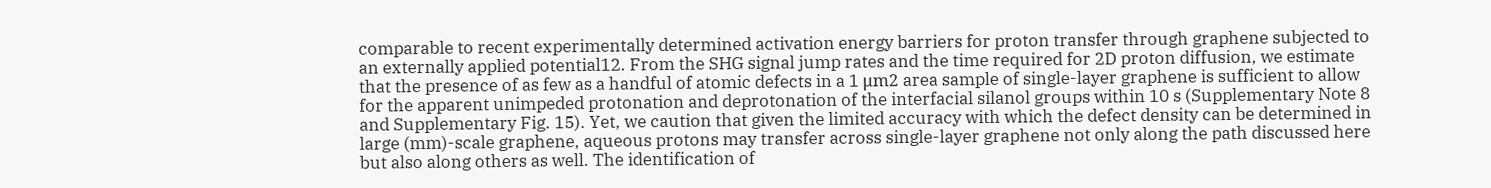comparable to recent experimentally determined activation energy barriers for proton transfer through graphene subjected to an externally applied potential12. From the SHG signal jump rates and the time required for 2D proton diffusion, we estimate that the presence of as few as a handful of atomic defects in a 1 μm2 area sample of single-layer graphene is sufficient to allow for the apparent unimpeded protonation and deprotonation of the interfacial silanol groups within 10 s (Supplementary Note 8 and Supplementary Fig. 15). Yet, we caution that given the limited accuracy with which the defect density can be determined in large (mm)-scale graphene, aqueous protons may transfer across single-layer graphene not only along the path discussed here but also along others as well. The identification of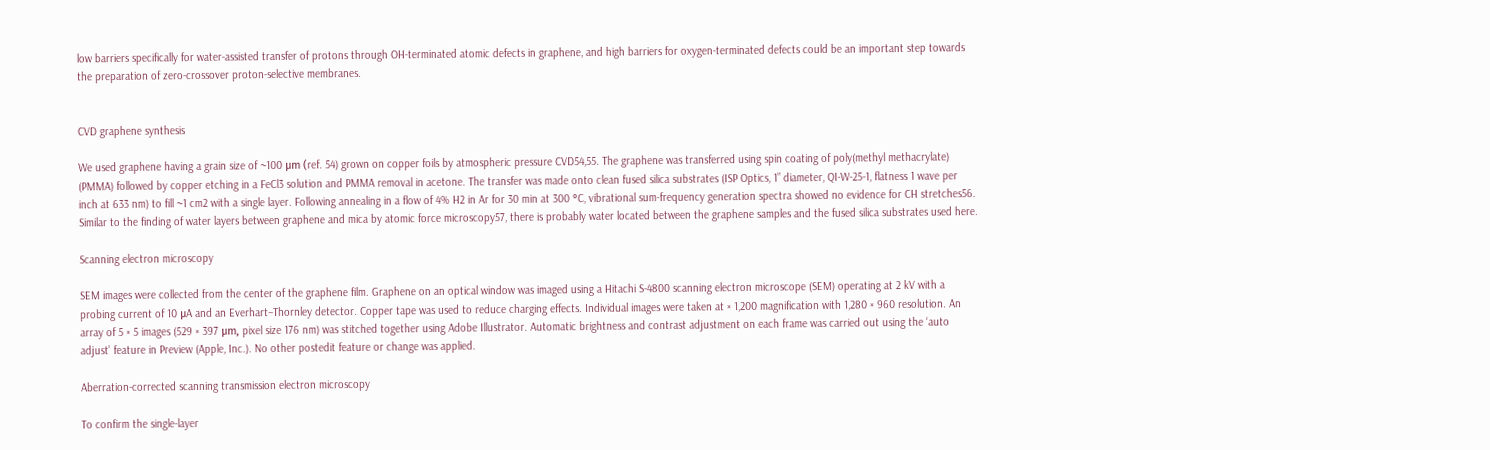low barriers specifically for water-assisted transfer of protons through OH-terminated atomic defects in graphene, and high barriers for oxygen-terminated defects could be an important step towards the preparation of zero-crossover proton-selective membranes.


CVD graphene synthesis

We used graphene having a grain size of ~100 μm (ref. 54) grown on copper foils by atmospheric pressure CVD54,55. The graphene was transferred using spin coating of poly(methyl methacrylate) (PMMA) followed by copper etching in a FeCl3 solution and PMMA removal in acetone. The transfer was made onto clean fused silica substrates (ISP Optics, 1” diameter, QI-W-25-1, flatness 1 wave per inch at 633 nm) to fill ~1 cm2 with a single layer. Following annealing in a flow of 4% H2 in Ar for 30 min at 300 °C, vibrational sum-frequency generation spectra showed no evidence for CH stretches56. Similar to the finding of water layers between graphene and mica by atomic force microscopy57, there is probably water located between the graphene samples and the fused silica substrates used here.

Scanning electron microscopy

SEM images were collected from the center of the graphene film. Graphene on an optical window was imaged using a Hitachi S-4800 scanning electron microscope (SEM) operating at 2 kV with a probing current of 10 μA and an Everhart–Thornley detector. Copper tape was used to reduce charging effects. Individual images were taken at × 1,200 magnification with 1,280 × 960 resolution. An array of 5 × 5 images (529 × 397 μm, pixel size 176 nm) was stitched together using Adobe Illustrator. Automatic brightness and contrast adjustment on each frame was carried out using the ‘auto adjust’ feature in Preview (Apple, Inc.). No other postedit feature or change was applied.

Aberration-corrected scanning transmission electron microscopy

To confirm the single-layer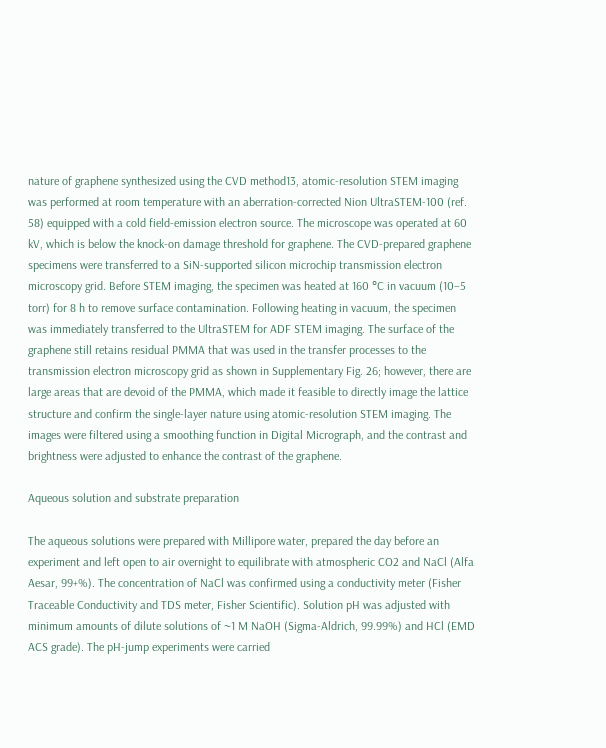nature of graphene synthesized using the CVD method13, atomic-resolution STEM imaging was performed at room temperature with an aberration-corrected Nion UltraSTEM-100 (ref. 58) equipped with a cold field-emission electron source. The microscope was operated at 60 kV, which is below the knock-on damage threshold for graphene. The CVD-prepared graphene specimens were transferred to a SiN-supported silicon microchip transmission electron microscopy grid. Before STEM imaging, the specimen was heated at 160 °C in vacuum (10−5 torr) for 8 h to remove surface contamination. Following heating in vacuum, the specimen was immediately transferred to the UltraSTEM for ADF STEM imaging. The surface of the graphene still retains residual PMMA that was used in the transfer processes to the transmission electron microscopy grid as shown in Supplementary Fig. 26; however, there are large areas that are devoid of the PMMA, which made it feasible to directly image the lattice structure and confirm the single-layer nature using atomic-resolution STEM imaging. The images were filtered using a smoothing function in Digital Micrograph, and the contrast and brightness were adjusted to enhance the contrast of the graphene.

Aqueous solution and substrate preparation

The aqueous solutions were prepared with Millipore water, prepared the day before an experiment and left open to air overnight to equilibrate with atmospheric CO2 and NaCl (Alfa Aesar, 99+%). The concentration of NaCl was confirmed using a conductivity meter (Fisher Traceable Conductivity and TDS meter, Fisher Scientific). Solution pH was adjusted with minimum amounts of dilute solutions of ~1 M NaOH (Sigma-Aldrich, 99.99%) and HCl (EMD ACS grade). The pH-jump experiments were carried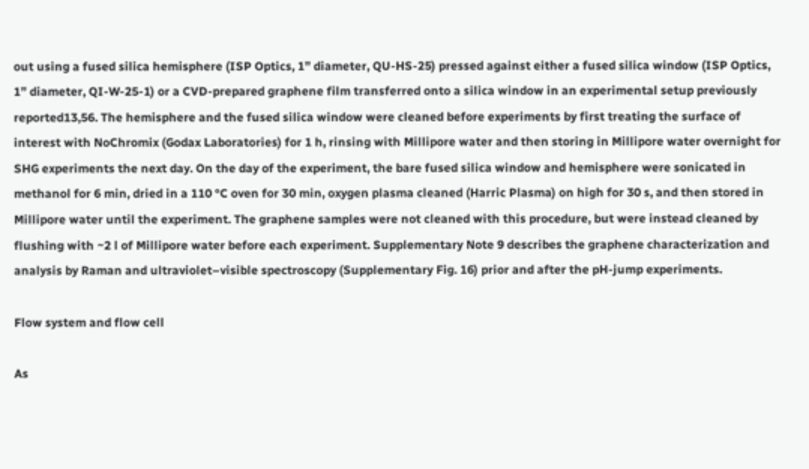out using a fused silica hemisphere (ISP Optics, 1” diameter, QU-HS-25) pressed against either a fused silica window (ISP Optics, 1” diameter, QI-W-25-1) or a CVD-prepared graphene film transferred onto a silica window in an experimental setup previously reported13,56. The hemisphere and the fused silica window were cleaned before experiments by first treating the surface of interest with NoChromix (Godax Laboratories) for 1 h, rinsing with Millipore water and then storing in Millipore water overnight for SHG experiments the next day. On the day of the experiment, the bare fused silica window and hemisphere were sonicated in methanol for 6 min, dried in a 110 °C oven for 30 min, oxygen plasma cleaned (Harric Plasma) on high for 30 s, and then stored in Millipore water until the experiment. The graphene samples were not cleaned with this procedure, but were instead cleaned by flushing with ~2 l of Millipore water before each experiment. Supplementary Note 9 describes the graphene characterization and analysis by Raman and ultraviolet–visible spectroscopy (Supplementary Fig. 16) prior and after the pH-jump experiments.

Flow system and flow cell

As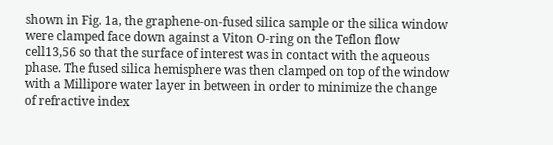shown in Fig. 1a, the graphene-on-fused silica sample or the silica window were clamped face down against a Viton O-ring on the Teflon flow cell13,56 so that the surface of interest was in contact with the aqueous phase. The fused silica hemisphere was then clamped on top of the window with a Millipore water layer in between in order to minimize the change of refractive index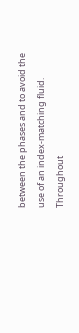between the phases and to avoid the use of an index-matching fluid. Throughout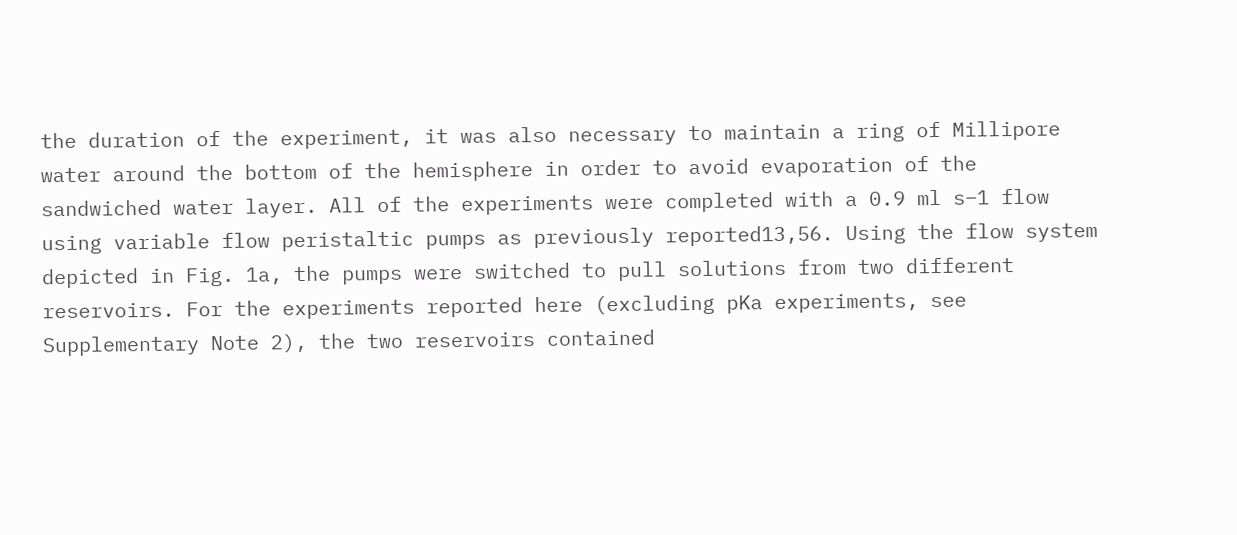the duration of the experiment, it was also necessary to maintain a ring of Millipore water around the bottom of the hemisphere in order to avoid evaporation of the sandwiched water layer. All of the experiments were completed with a 0.9 ml s−1 flow using variable flow peristaltic pumps as previously reported13,56. Using the flow system depicted in Fig. 1a, the pumps were switched to pull solutions from two different reservoirs. For the experiments reported here (excluding pKa experiments, see Supplementary Note 2), the two reservoirs contained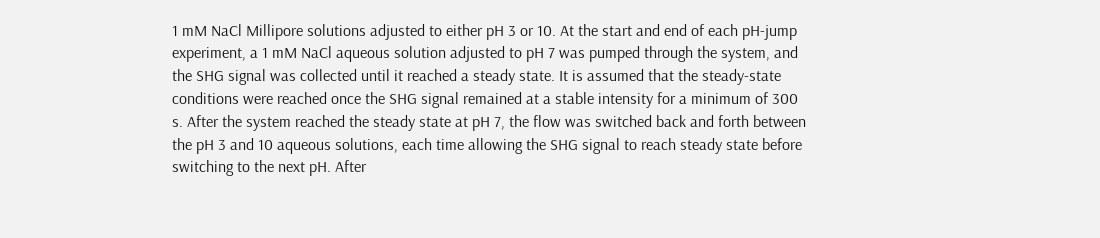1 mM NaCl Millipore solutions adjusted to either pH 3 or 10. At the start and end of each pH-jump experiment, a 1 mM NaCl aqueous solution adjusted to pH 7 was pumped through the system, and the SHG signal was collected until it reached a steady state. It is assumed that the steady-state conditions were reached once the SHG signal remained at a stable intensity for a minimum of 300 s. After the system reached the steady state at pH 7, the flow was switched back and forth between the pH 3 and 10 aqueous solutions, each time allowing the SHG signal to reach steady state before switching to the next pH. After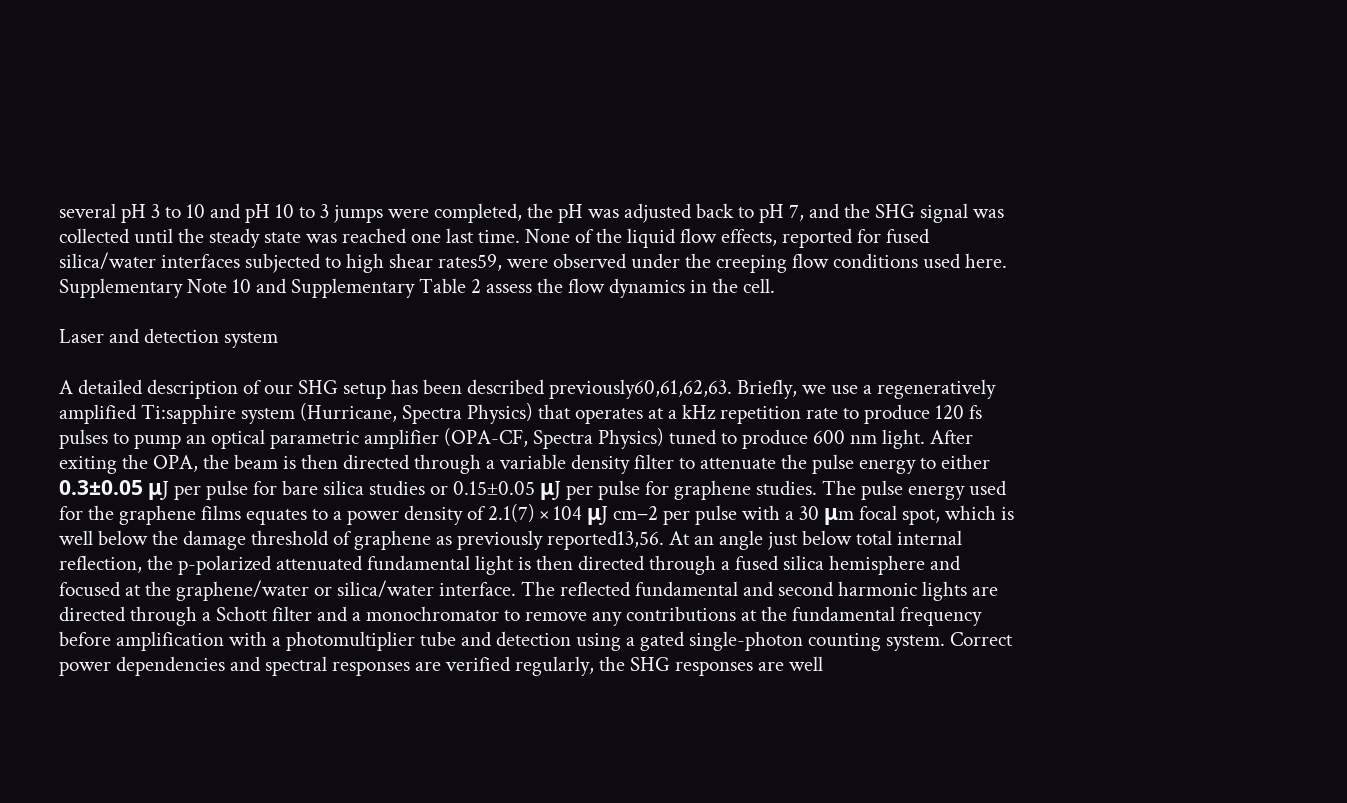several pH 3 to 10 and pH 10 to 3 jumps were completed, the pH was adjusted back to pH 7, and the SHG signal was collected until the steady state was reached one last time. None of the liquid flow effects, reported for fused silica/water interfaces subjected to high shear rates59, were observed under the creeping flow conditions used here. Supplementary Note 10 and Supplementary Table 2 assess the flow dynamics in the cell.

Laser and detection system

A detailed description of our SHG setup has been described previously60,61,62,63. Briefly, we use a regeneratively amplified Ti:sapphire system (Hurricane, Spectra Physics) that operates at a kHz repetition rate to produce 120 fs pulses to pump an optical parametric amplifier (OPA-CF, Spectra Physics) tuned to produce 600 nm light. After exiting the OPA, the beam is then directed through a variable density filter to attenuate the pulse energy to either 0.3±0.05 μJ per pulse for bare silica studies or 0.15±0.05 μJ per pulse for graphene studies. The pulse energy used for the graphene films equates to a power density of 2.1(7) × 104 μJ cm−2 per pulse with a 30 μm focal spot, which is well below the damage threshold of graphene as previously reported13,56. At an angle just below total internal reflection, the p-polarized attenuated fundamental light is then directed through a fused silica hemisphere and focused at the graphene/water or silica/water interface. The reflected fundamental and second harmonic lights are directed through a Schott filter and a monochromator to remove any contributions at the fundamental frequency before amplification with a photomultiplier tube and detection using a gated single-photon counting system. Correct power dependencies and spectral responses are verified regularly, the SHG responses are well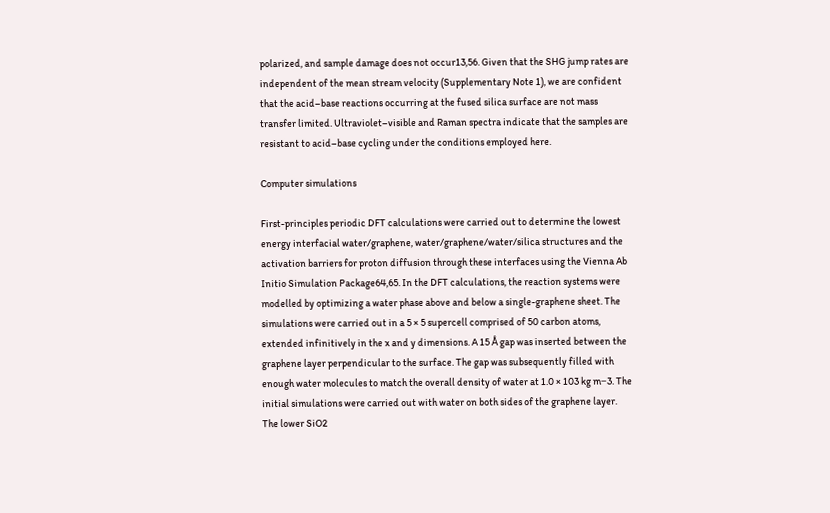polarized, and sample damage does not occur13,56. Given that the SHG jump rates are independent of the mean stream velocity (Supplementary Note 1), we are confident that the acid–base reactions occurring at the fused silica surface are not mass transfer limited. Ultraviolet–visible and Raman spectra indicate that the samples are resistant to acid–base cycling under the conditions employed here.

Computer simulations

First-principles periodic DFT calculations were carried out to determine the lowest energy interfacial water/graphene, water/graphene/water/silica structures and the activation barriers for proton diffusion through these interfaces using the Vienna Ab Initio Simulation Package64,65. In the DFT calculations, the reaction systems were modelled by optimizing a water phase above and below a single-graphene sheet. The simulations were carried out in a 5 × 5 supercell comprised of 50 carbon atoms, extended infinitively in the x and y dimensions. A 15 Å gap was inserted between the graphene layer perpendicular to the surface. The gap was subsequently filled with enough water molecules to match the overall density of water at 1.0 × 103 kg m−3. The initial simulations were carried out with water on both sides of the graphene layer. The lower SiO2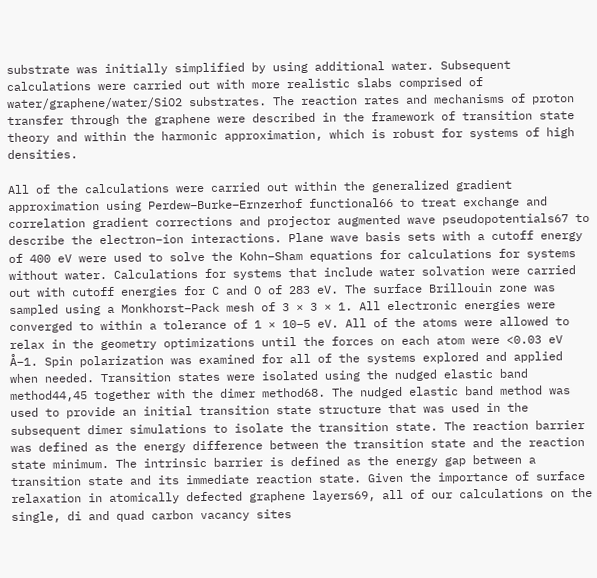substrate was initially simplified by using additional water. Subsequent calculations were carried out with more realistic slabs comprised of water/graphene/water/SiO2 substrates. The reaction rates and mechanisms of proton transfer through the graphene were described in the framework of transition state theory and within the harmonic approximation, which is robust for systems of high densities.

All of the calculations were carried out within the generalized gradient approximation using Perdew–Burke–Ernzerhof functional66 to treat exchange and correlation gradient corrections and projector augmented wave pseudopotentials67 to describe the electron–ion interactions. Plane wave basis sets with a cutoff energy of 400 eV were used to solve the Kohn–Sham equations for calculations for systems without water. Calculations for systems that include water solvation were carried out with cutoff energies for C and O of 283 eV. The surface Brillouin zone was sampled using a Monkhorst–Pack mesh of 3 × 3 × 1. All electronic energies were converged to within a tolerance of 1 × 10−5 eV. All of the atoms were allowed to relax in the geometry optimizations until the forces on each atom were <0.03 eV Å−1. Spin polarization was examined for all of the systems explored and applied when needed. Transition states were isolated using the nudged elastic band method44,45 together with the dimer method68. The nudged elastic band method was used to provide an initial transition state structure that was used in the subsequent dimer simulations to isolate the transition state. The reaction barrier was defined as the energy difference between the transition state and the reaction state minimum. The intrinsic barrier is defined as the energy gap between a transition state and its immediate reaction state. Given the importance of surface relaxation in atomically defected graphene layers69, all of our calculations on the single, di and quad carbon vacancy sites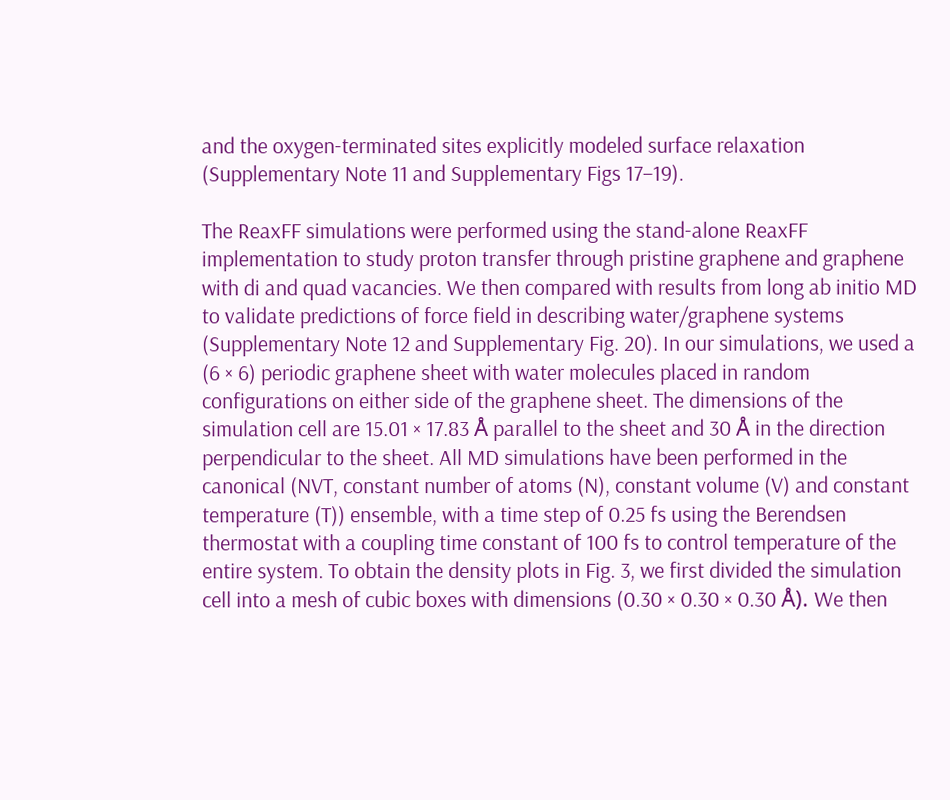and the oxygen-terminated sites explicitly modeled surface relaxation (Supplementary Note 11 and Supplementary Figs 17–19).

The ReaxFF simulations were performed using the stand-alone ReaxFF implementation to study proton transfer through pristine graphene and graphene with di and quad vacancies. We then compared with results from long ab initio MD to validate predictions of force field in describing water/graphene systems (Supplementary Note 12 and Supplementary Fig. 20). In our simulations, we used a (6 × 6) periodic graphene sheet with water molecules placed in random configurations on either side of the graphene sheet. The dimensions of the simulation cell are 15.01 × 17.83 Å parallel to the sheet and 30 Å in the direction perpendicular to the sheet. All MD simulations have been performed in the canonical (NVT, constant number of atoms (N), constant volume (V) and constant temperature (T)) ensemble, with a time step of 0.25 fs using the Berendsen thermostat with a coupling time constant of 100 fs to control temperature of the entire system. To obtain the density plots in Fig. 3, we first divided the simulation cell into a mesh of cubic boxes with dimensions (0.30 × 0.30 × 0.30 Å). We then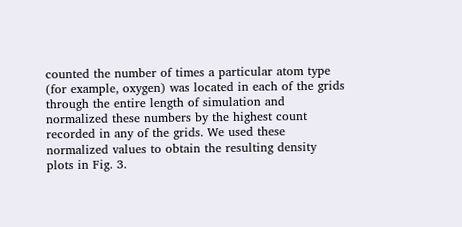counted the number of times a particular atom type (for example, oxygen) was located in each of the grids through the entire length of simulation and normalized these numbers by the highest count recorded in any of the grids. We used these normalized values to obtain the resulting density plots in Fig. 3.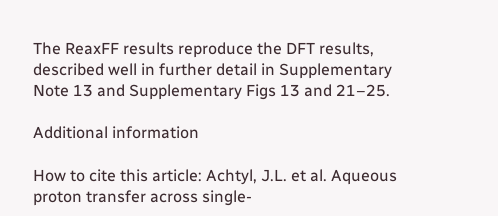The ReaxFF results reproduce the DFT results, described well in further detail in Supplementary Note 13 and Supplementary Figs 13 and 21–25.

Additional information

How to cite this article: Achtyl, J.L. et al. Aqueous proton transfer across single-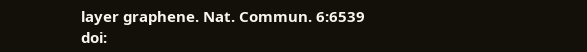layer graphene. Nat. Commun. 6:6539 doi: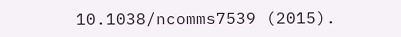10.1038/ncomms7539 (2015).